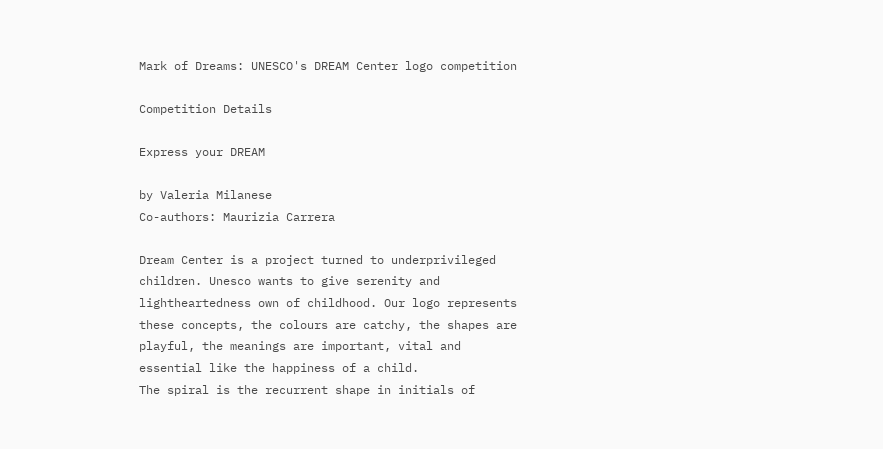Mark of Dreams: UNESCO's DREAM Center logo competition

Competition Details

Express your DREAM

by Valeria Milanese
Co-authors: Maurizia Carrera

Dream Center is a project turned to underprivileged children. Unesco wants to give serenity and lightheartedness own of childhood. Our logo represents these concepts, the colours are catchy, the shapes are playful, the meanings are important, vital and essential like the happiness of a child.
The spiral is the recurrent shape in initials of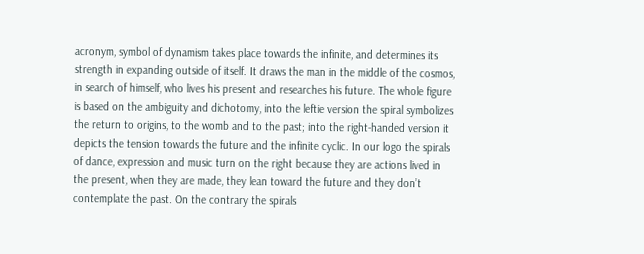acronym, symbol of dynamism takes place towards the infinite, and determines its strength in expanding outside of itself. It draws the man in the middle of the cosmos, in search of himself, who lives his present and researches his future. The whole figure is based on the ambiguity and dichotomy, into the leftie version the spiral symbolizes the return to origins, to the womb and to the past; into the right-handed version it depicts the tension towards the future and the infinite cyclic. In our logo the spirals of dance, expression and music turn on the right because they are actions lived in the present, when they are made, they lean toward the future and they don’t contemplate the past. On the contrary the spirals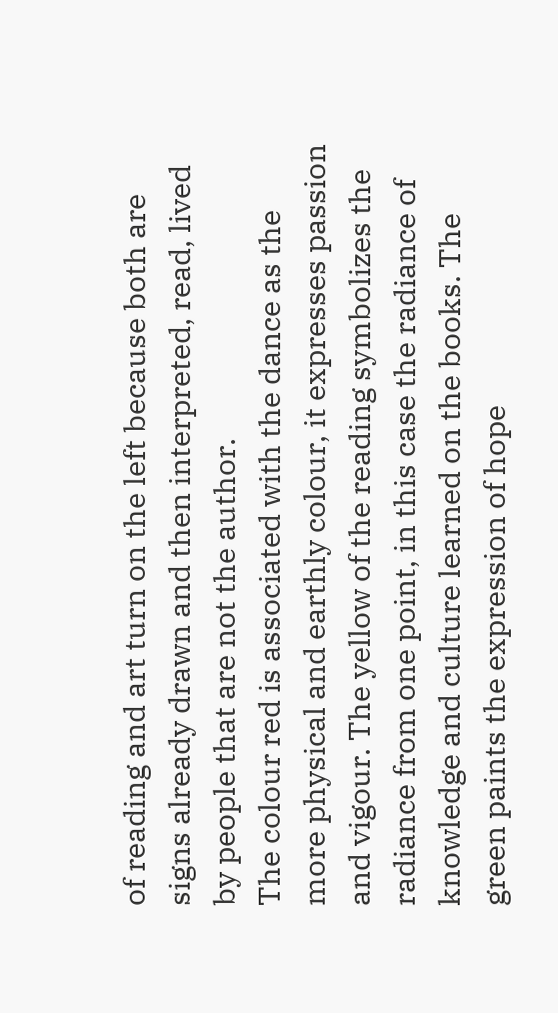of reading and art turn on the left because both are signs already drawn and then interpreted, read, lived by people that are not the author.
The colour red is associated with the dance as the more physical and earthly colour, it expresses passion and vigour. The yellow of the reading symbolizes the radiance from one point, in this case the radiance of knowledge and culture learned on the books. The green paints the expression of hope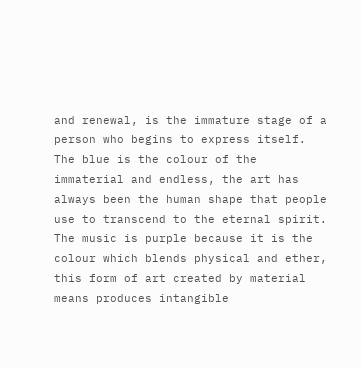and renewal, is the immature stage of a person who begins to express itself. The blue is the colour of the immaterial and endless, the art has always been the human shape that people use to transcend to the eternal spirit. The music is purple because it is the colour which blends physical and ether, this form of art created by material means produces intangible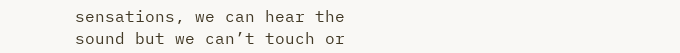sensations, we can hear the sound but we can’t touch or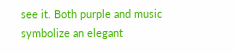see it. Both purple and music symbolize an elegant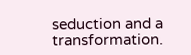seduction and a transformation.